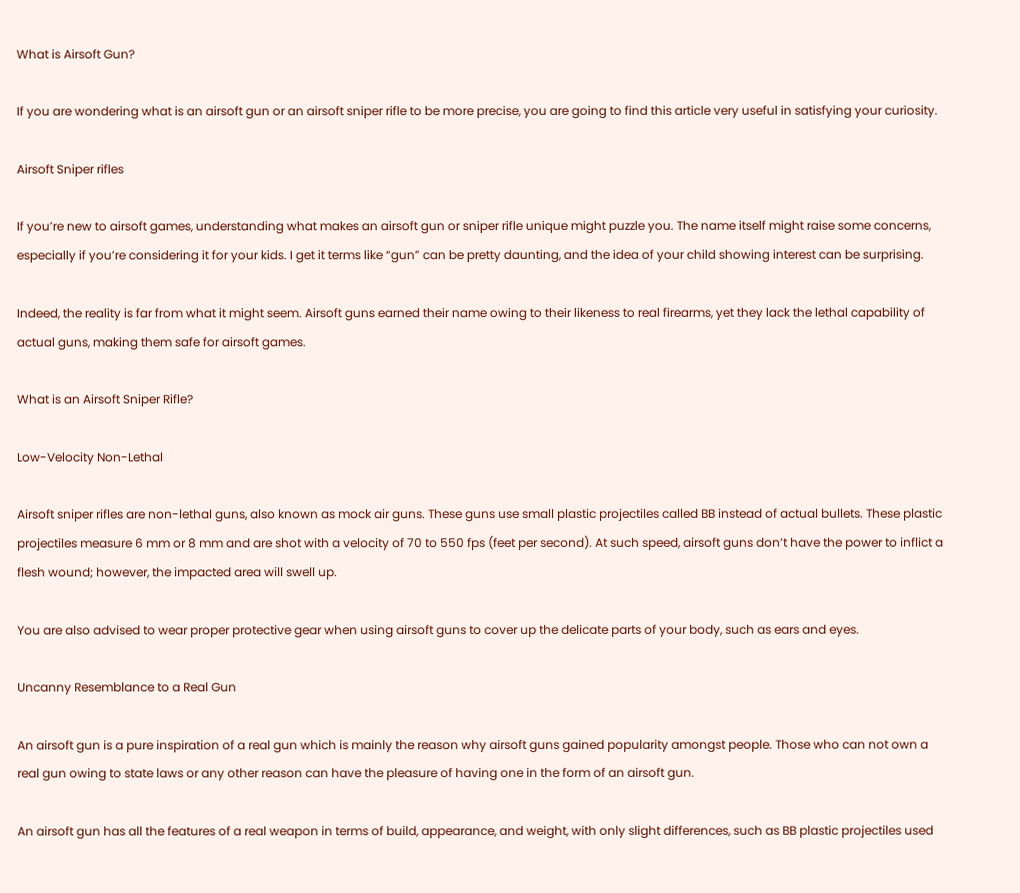What is Airsoft Gun?

If you are wondering what is an airsoft gun or an airsoft sniper rifle to be more precise, you are going to find this article very useful in satisfying your curiosity.

Airsoft Sniper rifles

If you’re new to airsoft games, understanding what makes an airsoft gun or sniper rifle unique might puzzle you. The name itself might raise some concerns, especially if you’re considering it for your kids. I get it terms like “gun” can be pretty daunting, and the idea of your child showing interest can be surprising.

Indeed, the reality is far from what it might seem. Airsoft guns earned their name owing to their likeness to real firearms, yet they lack the lethal capability of actual guns, making them safe for airsoft games.

What is an Airsoft Sniper Rifle?

Low-Velocity Non-Lethal

Airsoft sniper rifles are non-lethal guns, also known as mock air guns. These guns use small plastic projectiles called BB instead of actual bullets. These plastic projectiles measure 6 mm or 8 mm and are shot with a velocity of 70 to 550 fps (feet per second). At such speed, airsoft guns don’t have the power to inflict a flesh wound; however, the impacted area will swell up.

You are also advised to wear proper protective gear when using airsoft guns to cover up the delicate parts of your body, such as ears and eyes.

Uncanny Resemblance to a Real Gun

An airsoft gun is a pure inspiration of a real gun which is mainly the reason why airsoft guns gained popularity amongst people. Those who can not own a real gun owing to state laws or any other reason can have the pleasure of having one in the form of an airsoft gun.

An airsoft gun has all the features of a real weapon in terms of build, appearance, and weight, with only slight differences, such as BB plastic projectiles used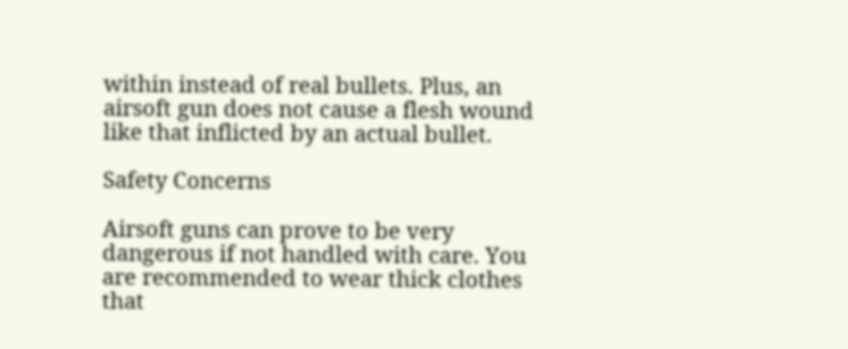within instead of real bullets. Plus, an airsoft gun does not cause a flesh wound like that inflicted by an actual bullet.

Safety Concerns

Airsoft guns can prove to be very dangerous if not handled with care. You are recommended to wear thick clothes that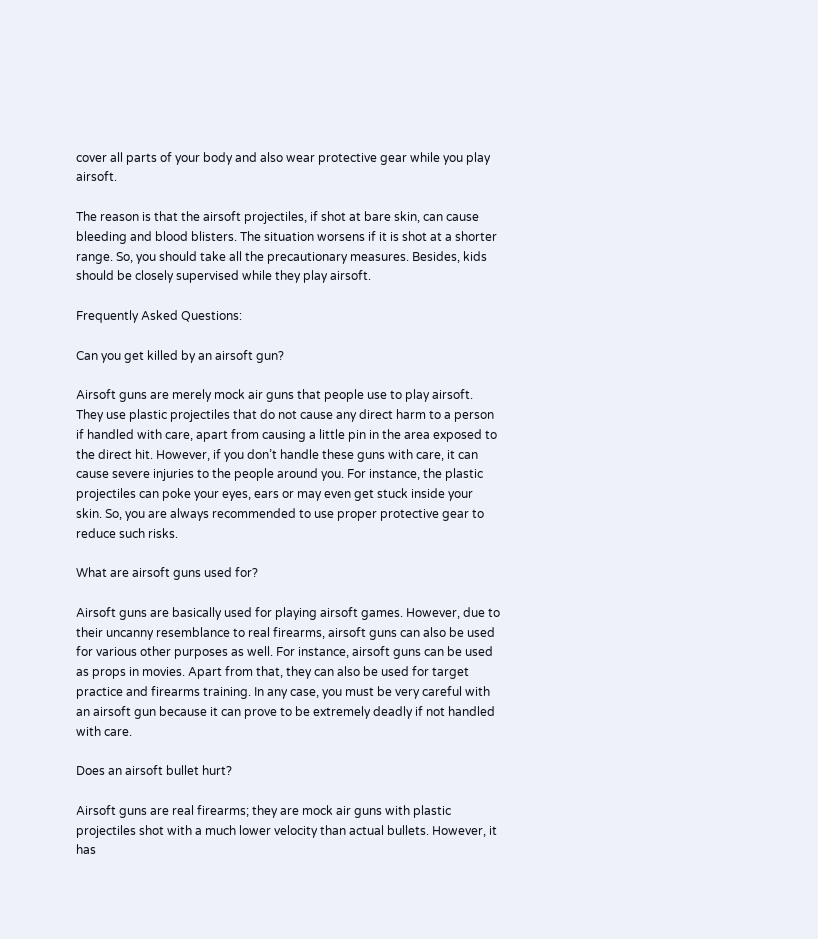cover all parts of your body and also wear protective gear while you play airsoft.

The reason is that the airsoft projectiles, if shot at bare skin, can cause bleeding and blood blisters. The situation worsens if it is shot at a shorter range. So, you should take all the precautionary measures. Besides, kids should be closely supervised while they play airsoft.

Frequently Asked Questions:

Can you get killed by an airsoft gun?

Airsoft guns are merely mock air guns that people use to play airsoft. They use plastic projectiles that do not cause any direct harm to a person if handled with care, apart from causing a little pin in the area exposed to the direct hit. However, if you don’t handle these guns with care, it can cause severe injuries to the people around you. For instance, the plastic projectiles can poke your eyes, ears or may even get stuck inside your skin. So, you are always recommended to use proper protective gear to reduce such risks.

What are airsoft guns used for?

Airsoft guns are basically used for playing airsoft games. However, due to their uncanny resemblance to real firearms, airsoft guns can also be used for various other purposes as well. For instance, airsoft guns can be used as props in movies. Apart from that, they can also be used for target practice and firearms training. In any case, you must be very careful with an airsoft gun because it can prove to be extremely deadly if not handled with care.

Does an airsoft bullet hurt?

Airsoft guns are real firearms; they are mock air guns with plastic projectiles shot with a much lower velocity than actual bullets. However, it has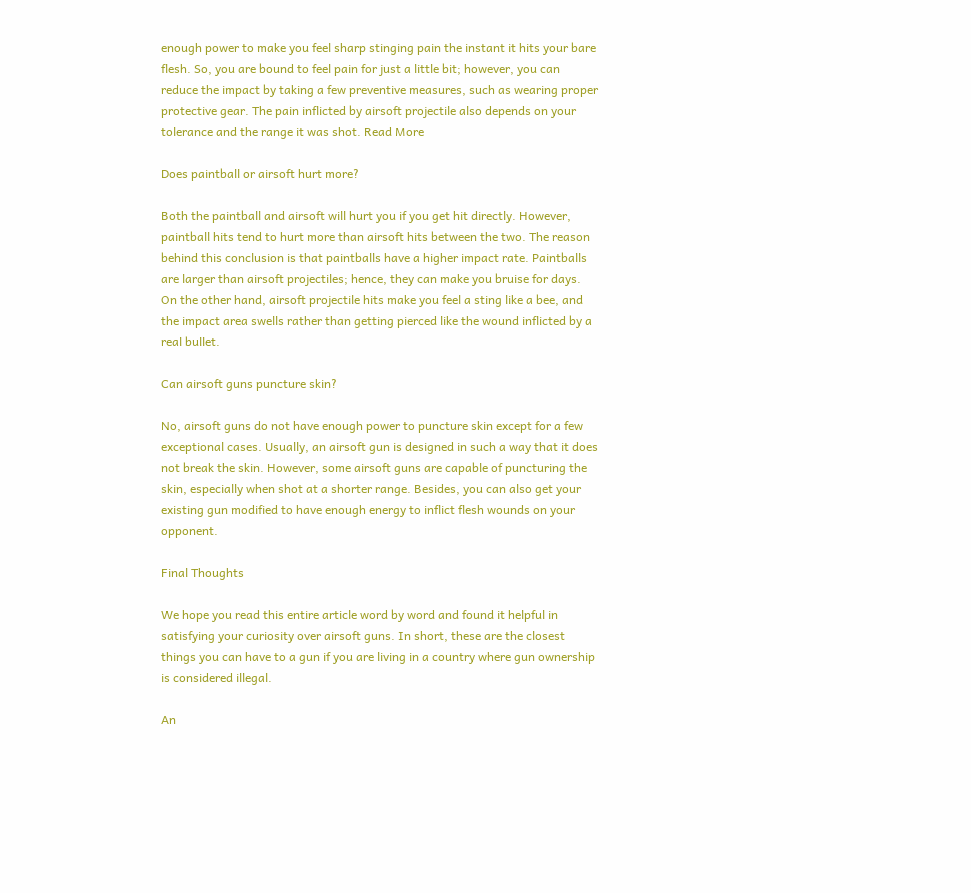enough power to make you feel sharp stinging pain the instant it hits your bare flesh. So, you are bound to feel pain for just a little bit; however, you can reduce the impact by taking a few preventive measures, such as wearing proper protective gear. The pain inflicted by airsoft projectile also depends on your tolerance and the range it was shot. Read More

Does paintball or airsoft hurt more?

Both the paintball and airsoft will hurt you if you get hit directly. However, paintball hits tend to hurt more than airsoft hits between the two. The reason behind this conclusion is that paintballs have a higher impact rate. Paintballs are larger than airsoft projectiles; hence, they can make you bruise for days. On the other hand, airsoft projectile hits make you feel a sting like a bee, and the impact area swells rather than getting pierced like the wound inflicted by a real bullet.

Can airsoft guns puncture skin?

No, airsoft guns do not have enough power to puncture skin except for a few exceptional cases. Usually, an airsoft gun is designed in such a way that it does not break the skin. However, some airsoft guns are capable of puncturing the skin, especially when shot at a shorter range. Besides, you can also get your existing gun modified to have enough energy to inflict flesh wounds on your opponent.

Final Thoughts

We hope you read this entire article word by word and found it helpful in satisfying your curiosity over airsoft guns. In short, these are the closest things you can have to a gun if you are living in a country where gun ownership is considered illegal.

An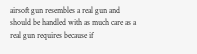airsoft gun resembles a real gun and should be handled with as much care as a real gun requires because if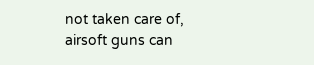not taken care of, airsoft guns can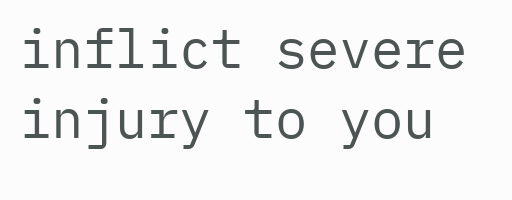inflict severe injury to you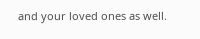and your loved ones as well.